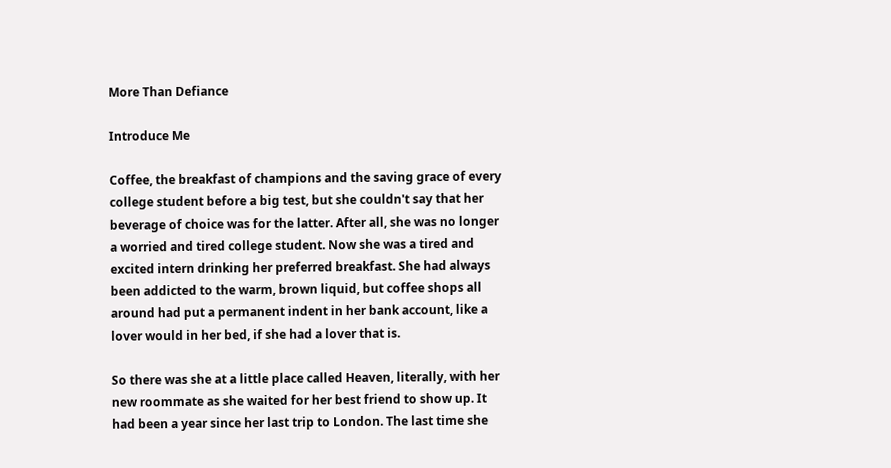More Than Defiance

Introduce Me

Coffee, the breakfast of champions and the saving grace of every college student before a big test, but she couldn't say that her beverage of choice was for the latter. After all, she was no longer a worried and tired college student. Now she was a tired and excited intern drinking her preferred breakfast. She had always been addicted to the warm, brown liquid, but coffee shops all around had put a permanent indent in her bank account, like a lover would in her bed, if she had a lover that is.

So there was she at a little place called Heaven, literally, with her new roommate as she waited for her best friend to show up. It had been a year since her last trip to London. The last time she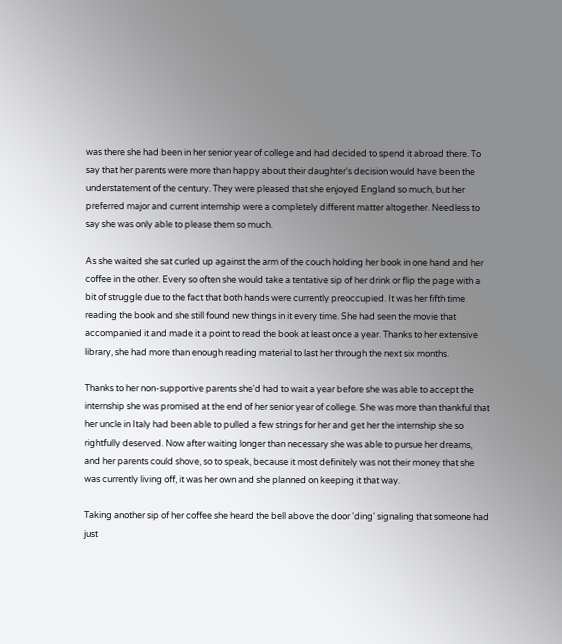was there she had been in her senior year of college and had decided to spend it abroad there. To say that her parents were more than happy about their daughter's decision would have been the understatement of the century. They were pleased that she enjoyed England so much, but her preferred major and current internship were a completely different matter altogether. Needless to say she was only able to please them so much.

As she waited she sat curled up against the arm of the couch holding her book in one hand and her coffee in the other. Every so often she would take a tentative sip of her drink or flip the page with a bit of struggle due to the fact that both hands were currently preoccupied. It was her fifth time reading the book and she still found new things in it every time. She had seen the movie that accompanied it and made it a point to read the book at least once a year. Thanks to her extensive library, she had more than enough reading material to last her through the next six months.

Thanks to her non-supportive parents she'd had to wait a year before she was able to accept the internship she was promised at the end of her senior year of college. She was more than thankful that her uncle in Italy had been able to pulled a few strings for her and get her the internship she so rightfully deserved. Now after waiting longer than necessary she was able to pursue her dreams, and her parents could shove, so to speak, because it most definitely was not their money that she was currently living off, it was her own and she planned on keeping it that way.

Taking another sip of her coffee she heard the bell above the door 'ding' signaling that someone had just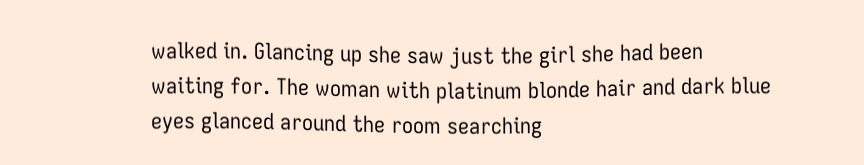walked in. Glancing up she saw just the girl she had been waiting for. The woman with platinum blonde hair and dark blue eyes glanced around the room searching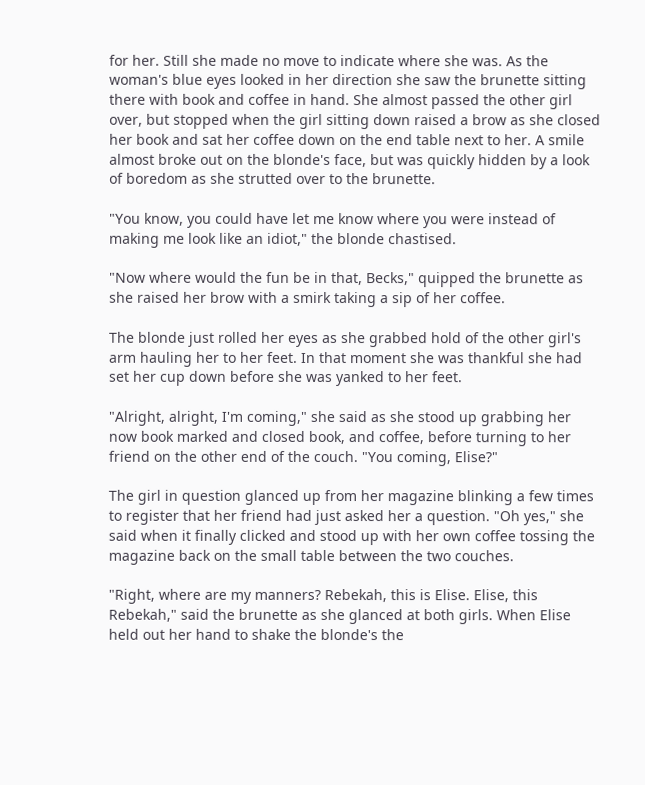for her. Still she made no move to indicate where she was. As the woman's blue eyes looked in her direction she saw the brunette sitting there with book and coffee in hand. She almost passed the other girl over, but stopped when the girl sitting down raised a brow as she closed her book and sat her coffee down on the end table next to her. A smile almost broke out on the blonde's face, but was quickly hidden by a look of boredom as she strutted over to the brunette.

"You know, you could have let me know where you were instead of making me look like an idiot," the blonde chastised.

"Now where would the fun be in that, Becks," quipped the brunette as she raised her brow with a smirk taking a sip of her coffee.

The blonde just rolled her eyes as she grabbed hold of the other girl's arm hauling her to her feet. In that moment she was thankful she had set her cup down before she was yanked to her feet.

"Alright, alright, I'm coming," she said as she stood up grabbing her now book marked and closed book, and coffee, before turning to her friend on the other end of the couch. "You coming, Elise?"

The girl in question glanced up from her magazine blinking a few times to register that her friend had just asked her a question. "Oh yes," she said when it finally clicked and stood up with her own coffee tossing the magazine back on the small table between the two couches.

"Right, where are my manners? Rebekah, this is Elise. Elise, this Rebekah," said the brunette as she glanced at both girls. When Elise held out her hand to shake the blonde's the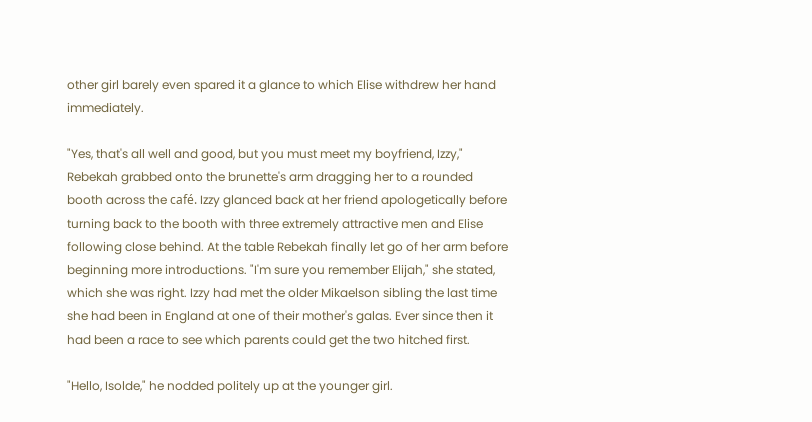other girl barely even spared it a glance to which Elise withdrew her hand immediately.

"Yes, that's all well and good, but you must meet my boyfriend, Izzy," Rebekah grabbed onto the brunette's arm dragging her to a rounded booth across the café. Izzy glanced back at her friend apologetically before turning back to the booth with three extremely attractive men and Elise following close behind. At the table Rebekah finally let go of her arm before beginning more introductions. "I'm sure you remember Elijah," she stated, which she was right. Izzy had met the older Mikaelson sibling the last time she had been in England at one of their mother's galas. Ever since then it had been a race to see which parents could get the two hitched first.

"Hello, Isolde," he nodded politely up at the younger girl.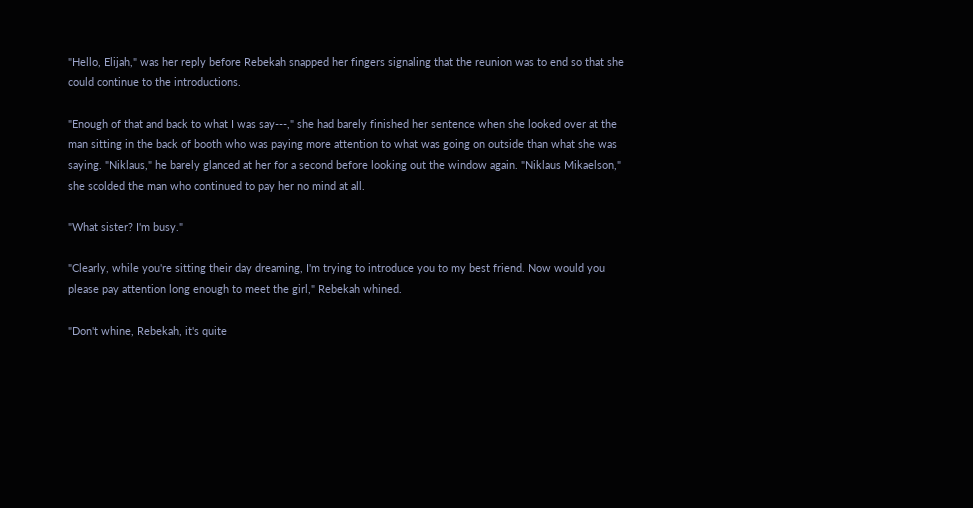"Hello, Elijah," was her reply before Rebekah snapped her fingers signaling that the reunion was to end so that she could continue to the introductions.

"Enough of that and back to what I was say---," she had barely finished her sentence when she looked over at the man sitting in the back of booth who was paying more attention to what was going on outside than what she was saying. "Niklaus," he barely glanced at her for a second before looking out the window again. "Niklaus Mikaelson," she scolded the man who continued to pay her no mind at all.

"What sister? I'm busy."

"Clearly, while you're sitting their day dreaming, I'm trying to introduce you to my best friend. Now would you please pay attention long enough to meet the girl," Rebekah whined.

"Don't whine, Rebekah, it's quite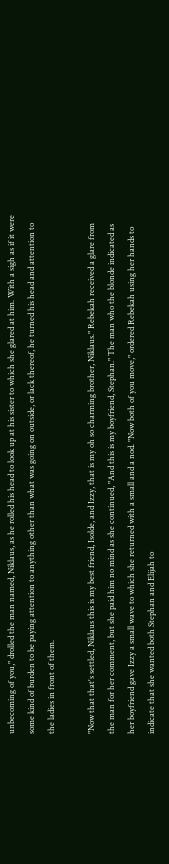unbecoming of you," drolled the man named, Niklaus, as he rolled his head to look up at his sister to which she glared at him. With a sigh as if it were some kind of burden to be paying attention to anything other than what was going on outside, or lack thereof, he turned his head and attention to the ladies in front of them.

"Now that that's settled, Niklaus this is my best friend, Isolde, and Izzy, that is my oh so charming brother, Niklaus." Rebekah received a glare from the man for her comment, but she paid him no mind as she continued, "And this is my boyfriend, Stephan." The man who the blonde indicated as her boyfriend gave Izzy a small wave to which she returned with a small and a nod. "Now both of you move," ordered Rebekah using her hands to indicate that she wanted both Stephan and Elijah to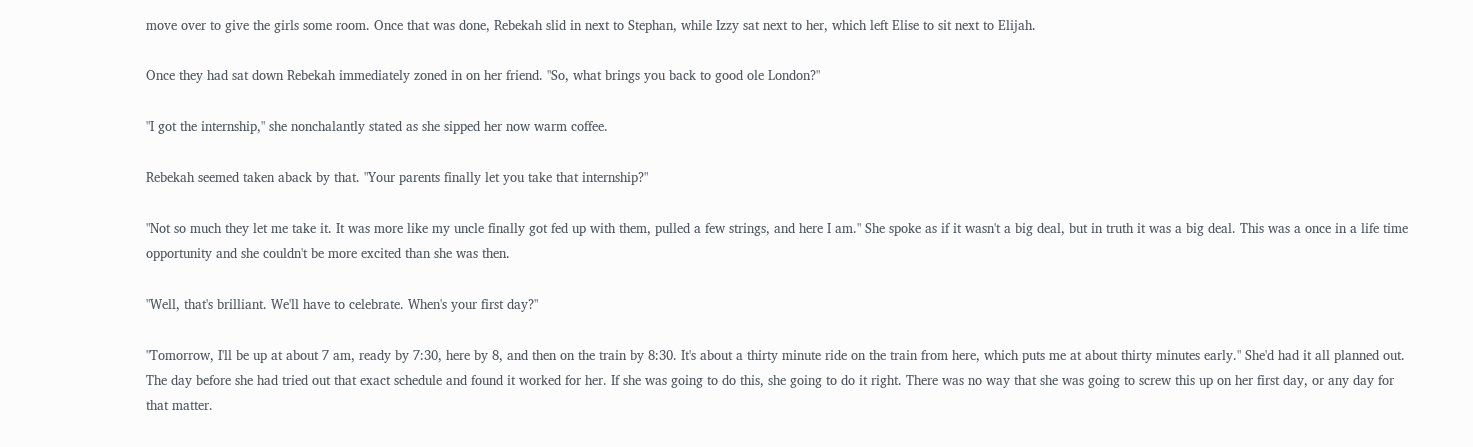move over to give the girls some room. Once that was done, Rebekah slid in next to Stephan, while Izzy sat next to her, which left Elise to sit next to Elijah.

Once they had sat down Rebekah immediately zoned in on her friend. "So, what brings you back to good ole London?"

"I got the internship," she nonchalantly stated as she sipped her now warm coffee.

Rebekah seemed taken aback by that. "Your parents finally let you take that internship?"

"Not so much they let me take it. It was more like my uncle finally got fed up with them, pulled a few strings, and here I am." She spoke as if it wasn't a big deal, but in truth it was a big deal. This was a once in a life time opportunity and she couldn't be more excited than she was then.

"Well, that's brilliant. We'll have to celebrate. When's your first day?"

"Tomorrow, I'll be up at about 7 am, ready by 7:30, here by 8, and then on the train by 8:30. It's about a thirty minute ride on the train from here, which puts me at about thirty minutes early." She'd had it all planned out. The day before she had tried out that exact schedule and found it worked for her. If she was going to do this, she going to do it right. There was no way that she was going to screw this up on her first day, or any day for that matter.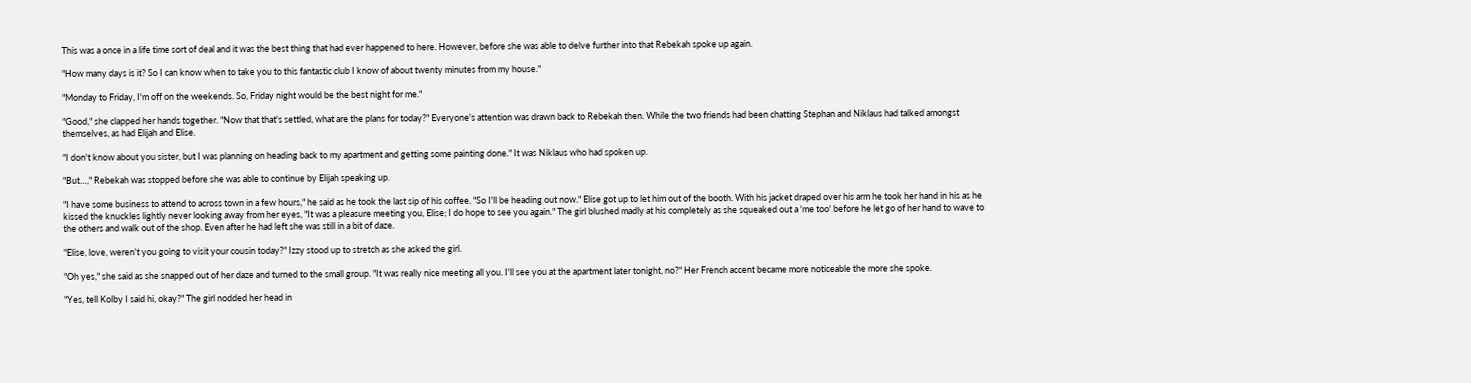This was a once in a life time sort of deal and it was the best thing that had ever happened to here. However, before she was able to delve further into that Rebekah spoke up again.

"How many days is it? So I can know when to take you to this fantastic club I know of about twenty minutes from my house."

"Monday to Friday, I'm off on the weekends. So, Friday night would be the best night for me."

"Good," she clapped her hands together. "Now that that's settled, what are the plans for today?" Everyone's attention was drawn back to Rebekah then. While the two friends had been chatting Stephan and Niklaus had talked amongst themselves, as had Elijah and Elise.

"I don't know about you sister, but I was planning on heading back to my apartment and getting some painting done." It was Niklaus who had spoken up.

"But…," Rebekah was stopped before she was able to continue by Elijah speaking up.

"I have some business to attend to across town in a few hours," he said as he took the last sip of his coffee. "So I'll be heading out now." Elise got up to let him out of the booth. With his jacket draped over his arm he took her hand in his as he kissed the knuckles lightly never looking away from her eyes, "It was a pleasure meeting you, Elise; I do hope to see you again." The girl blushed madly at his completely as she squeaked out a 'me too' before he let go of her hand to wave to the others and walk out of the shop. Even after he had left she was still in a bit of daze.

"Elise, love, weren't you going to visit your cousin today?" Izzy stood up to stretch as she asked the girl.

"Oh yes," she said as she snapped out of her daze and turned to the small group. "It was really nice meeting all you. I'll see you at the apartment later tonight, no?" Her French accent became more noticeable the more she spoke.

"Yes, tell Kolby I said hi, okay?" The girl nodded her head in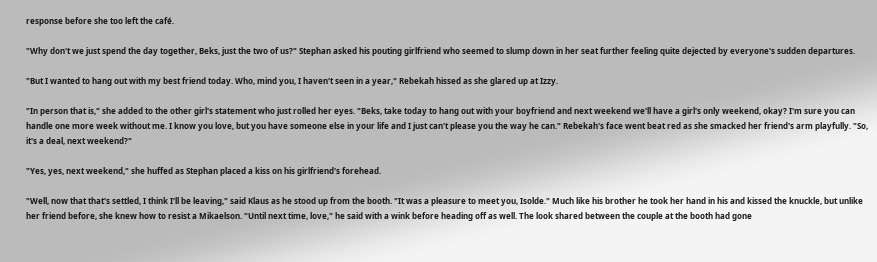response before she too left the café.

"Why don't we just spend the day together, Beks, just the two of us?" Stephan asked his pouting girlfriend who seemed to slump down in her seat further feeling quite dejected by everyone's sudden departures.

"But I wanted to hang out with my best friend today. Who, mind you, I haven't seen in a year," Rebekah hissed as she glared up at Izzy.

"In person that is," she added to the other girl's statement who just rolled her eyes. "Beks, take today to hang out with your boyfriend and next weekend we'll have a girl's only weekend, okay? I'm sure you can handle one more week without me. I know you love, but you have someone else in your life and I just can't please you the way he can." Rebekah's face went beat red as she smacked her friend's arm playfully. "So, it's a deal, next weekend?"

"Yes, yes, next weekend," she huffed as Stephan placed a kiss on his girlfriend's forehead.

"Well, now that that's settled, I think I'll be leaving," said Klaus as he stood up from the booth. "It was a pleasure to meet you, Isolde." Much like his brother he took her hand in his and kissed the knuckle, but unlike her friend before, she knew how to resist a Mikaelson. "Until next time, love," he said with a wink before heading off as well. The look shared between the couple at the booth had gone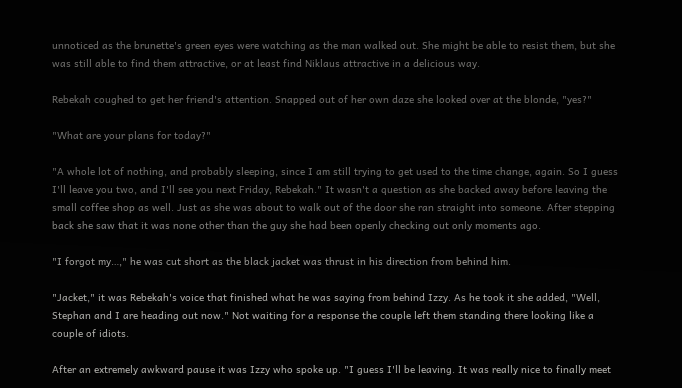unnoticed as the brunette's green eyes were watching as the man walked out. She might be able to resist them, but she was still able to find them attractive, or at least find Niklaus attractive in a delicious way.

Rebekah coughed to get her friend's attention. Snapped out of her own daze she looked over at the blonde, "yes?"

"What are your plans for today?"

"A whole lot of nothing, and probably sleeping, since I am still trying to get used to the time change, again. So I guess I'll leave you two, and I'll see you next Friday, Rebekah." It wasn't a question as she backed away before leaving the small coffee shop as well. Just as she was about to walk out of the door she ran straight into someone. After stepping back she saw that it was none other than the guy she had been openly checking out only moments ago.

"I forgot my…," he was cut short as the black jacket was thrust in his direction from behind him.

"Jacket," it was Rebekah's voice that finished what he was saying from behind Izzy. As he took it she added, "Well, Stephan and I are heading out now." Not waiting for a response the couple left them standing there looking like a couple of idiots.

After an extremely awkward pause it was Izzy who spoke up. "I guess I'll be leaving. It was really nice to finally meet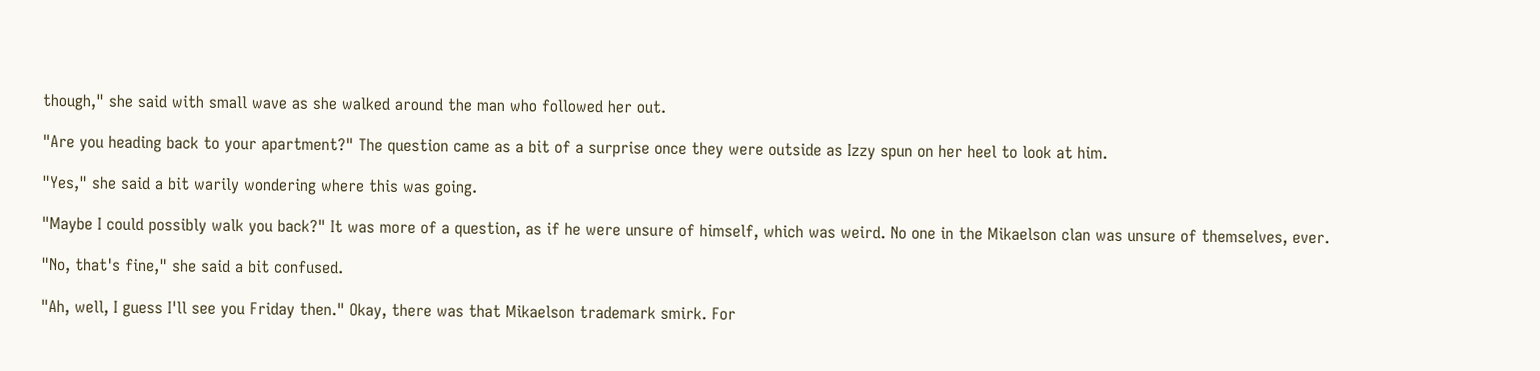though," she said with small wave as she walked around the man who followed her out.

"Are you heading back to your apartment?" The question came as a bit of a surprise once they were outside as Izzy spun on her heel to look at him.

"Yes," she said a bit warily wondering where this was going.

"Maybe I could possibly walk you back?" It was more of a question, as if he were unsure of himself, which was weird. No one in the Mikaelson clan was unsure of themselves, ever.

"No, that's fine," she said a bit confused.

"Ah, well, I guess I'll see you Friday then." Okay, there was that Mikaelson trademark smirk. For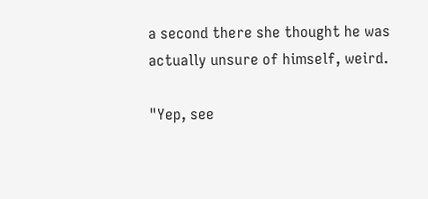a second there she thought he was actually unsure of himself, weird.

"Yep, see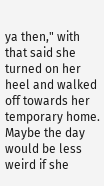ya then," with that said she turned on her heel and walked off towards her temporary home. Maybe the day would be less weird if she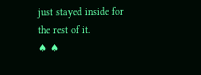just stayed inside for the rest of it.
♠ ♠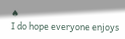♠
I do hope everyone enjoys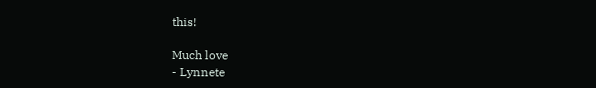this!

Much love
- Lynnete